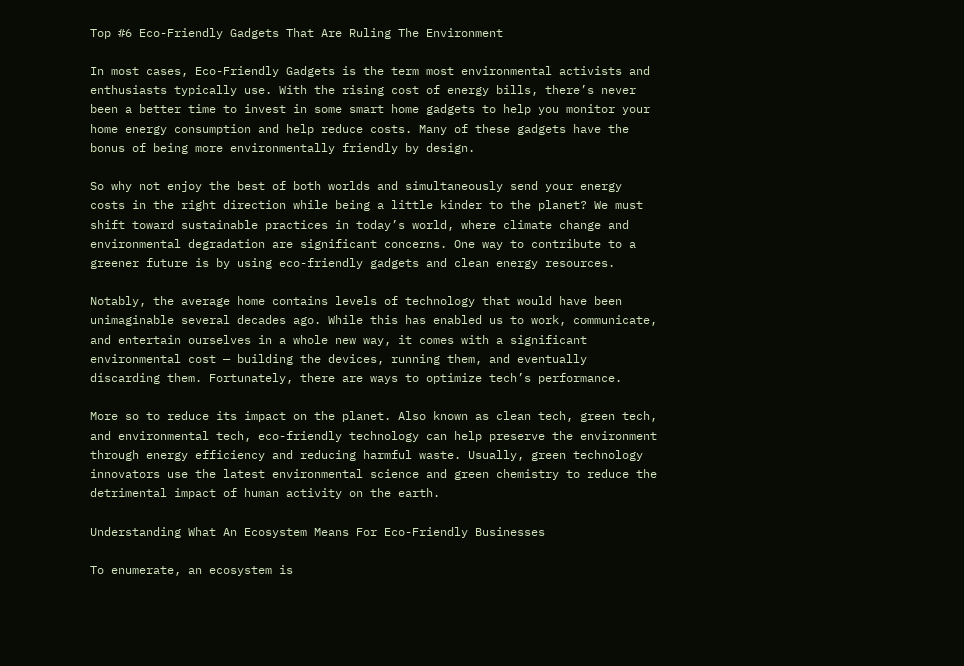Top #6 Eco-Friendly Gadgets That Are Ruling The Environment

In most cases, Eco-Friendly Gadgets is the term most environmental activists and enthusiasts typically use. With the rising cost of energy bills, there’s never been a better time to invest in some smart home gadgets to help you monitor your home energy consumption and help reduce costs. Many of these gadgets have the bonus of being more environmentally friendly by design.

So why not enjoy the best of both worlds and simultaneously send your energy costs in the right direction while being a little kinder to the planet? We must shift toward sustainable practices in today’s world, where climate change and environmental degradation are significant concerns. One way to contribute to a greener future is by using eco-friendly gadgets and clean energy resources.

Notably, the average home contains levels of technology that would have been unimaginable several decades ago. While this has enabled us to work, communicate, and entertain ourselves in a whole new way, it comes with a significant environmental cost — building the devices, running them, and eventually discarding them. Fortunately, there are ways to optimize tech’s performance.

More so to reduce its impact on the planet. Also known as clean tech, green tech, and environmental tech, eco-friendly technology can help preserve the environment through energy efficiency and reducing harmful waste. Usually, green technology innovators use the latest environmental science and green chemistry to reduce the detrimental impact of human activity on the earth.

Understanding What An Ecosystem Means For Eco-Friendly Businesses

To enumerate, an ecosystem is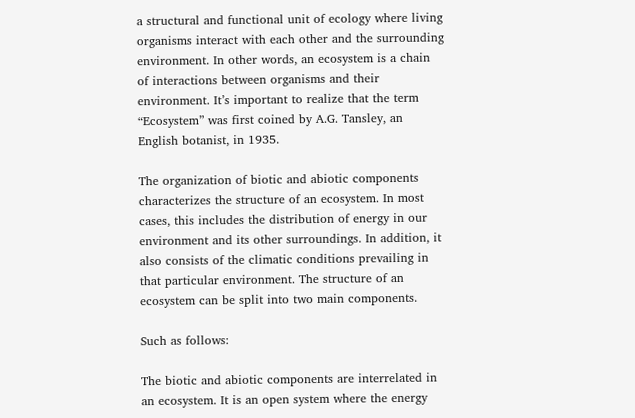a structural and functional unit of ecology where living organisms interact with each other and the surrounding environment. In other words, an ecosystem is a chain of interactions between organisms and their environment. It’s important to realize that the term “Ecosystem” was first coined by A.G. Tansley, an English botanist, in 1935.

The organization of biotic and abiotic components characterizes the structure of an ecosystem. In most cases, this includes the distribution of energy in our environment and its other surroundings. In addition, it also consists of the climatic conditions prevailing in that particular environment. The structure of an ecosystem can be split into two main components.

Such as follows:

The biotic and abiotic components are interrelated in an ecosystem. It is an open system where the energy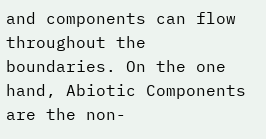and components can flow throughout the boundaries. On the one hand, Abiotic Components are the non-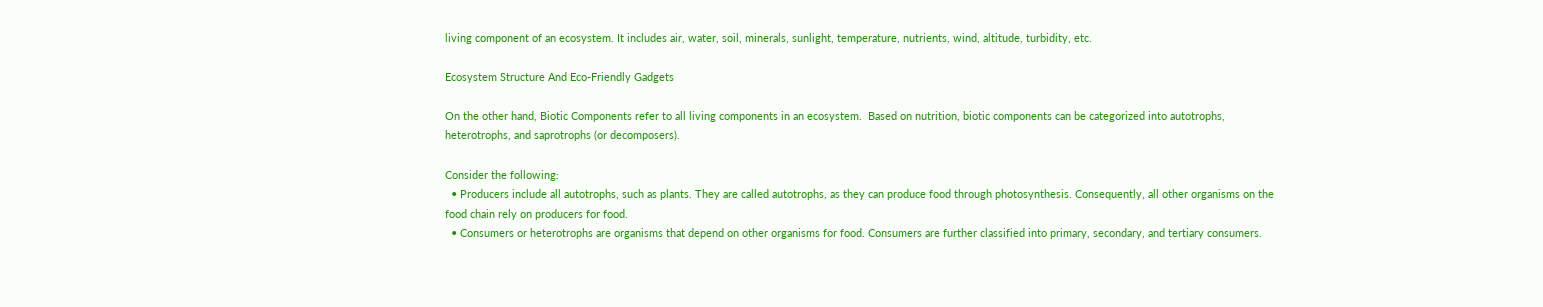living component of an ecosystem. It includes air, water, soil, minerals, sunlight, temperature, nutrients, wind, altitude, turbidity, etc.

Ecosystem Structure And Eco-Friendly Gadgets

On the other hand, Biotic Components refer to all living components in an ecosystem.  Based on nutrition, biotic components can be categorized into autotrophs, heterotrophs, and saprotrophs (or decomposers).

Consider the following:
  • Producers include all autotrophs, such as plants. They are called autotrophs, as they can produce food through photosynthesis. Consequently, all other organisms on the food chain rely on producers for food.
  • Consumers or heterotrophs are organisms that depend on other organisms for food. Consumers are further classified into primary, secondary, and tertiary consumers.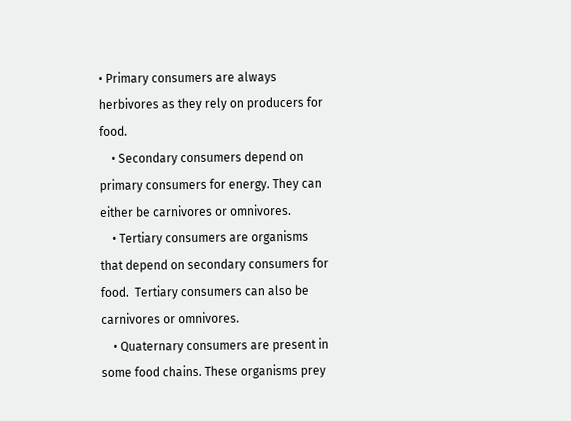• Primary consumers are always herbivores as they rely on producers for food.
    • Secondary consumers depend on primary consumers for energy. They can either be carnivores or omnivores.
    • Tertiary consumers are organisms that depend on secondary consumers for food.  Tertiary consumers can also be carnivores or omnivores.
    • Quaternary consumers are present in some food chains. These organisms prey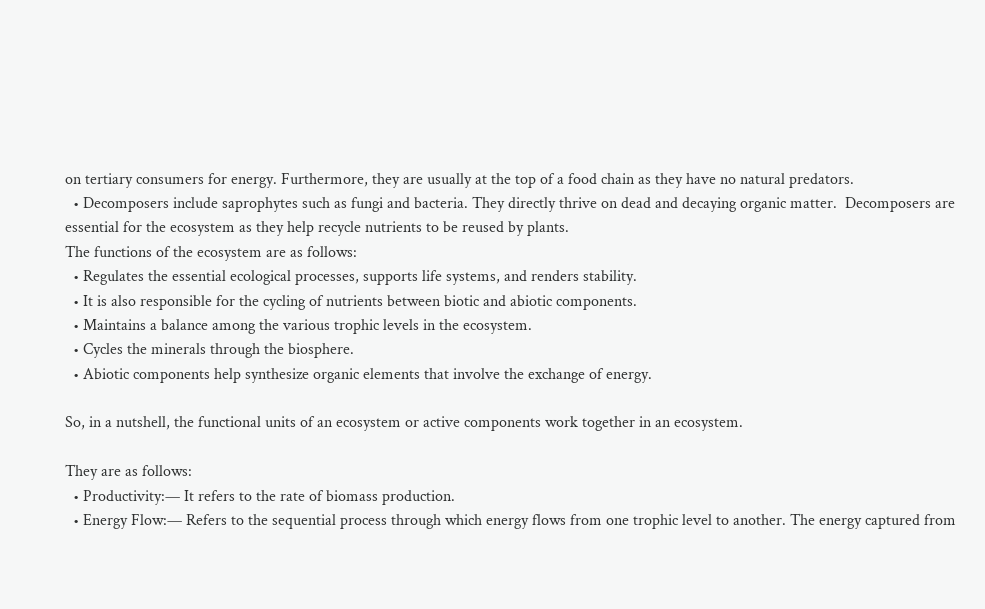on tertiary consumers for energy. Furthermore, they are usually at the top of a food chain as they have no natural predators.
  • Decomposers include saprophytes such as fungi and bacteria. They directly thrive on dead and decaying organic matter.  Decomposers are essential for the ecosystem as they help recycle nutrients to be reused by plants.
The functions of the ecosystem are as follows:
  • Regulates the essential ecological processes, supports life systems, and renders stability.
  • It is also responsible for the cycling of nutrients between biotic and abiotic components.
  • Maintains a balance among the various trophic levels in the ecosystem.
  • Cycles the minerals through the biosphere.
  • Abiotic components help synthesize organic elements that involve the exchange of energy.

So, in a nutshell, the functional units of an ecosystem or active components work together in an ecosystem.

They are as follows:
  • Productivity:— It refers to the rate of biomass production.
  • Energy Flow:— Refers to the sequential process through which energy flows from one trophic level to another. The energy captured from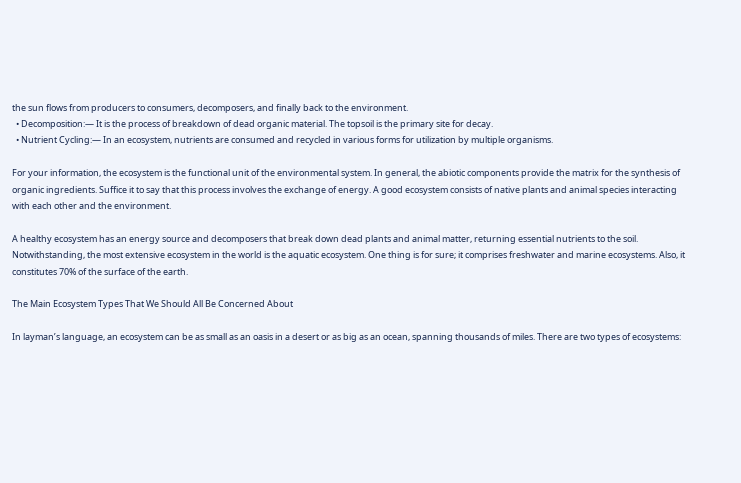the sun flows from producers to consumers, decomposers, and finally back to the environment.
  • Decomposition:— It is the process of breakdown of dead organic material. The topsoil is the primary site for decay.
  • Nutrient Cycling:— In an ecosystem, nutrients are consumed and recycled in various forms for utilization by multiple organisms.

For your information, the ecosystem is the functional unit of the environmental system. In general, the abiotic components provide the matrix for the synthesis of organic ingredients. Suffice it to say that this process involves the exchange of energy. A good ecosystem consists of native plants and animal species interacting with each other and the environment.

A healthy ecosystem has an energy source and decomposers that break down dead plants and animal matter, returning essential nutrients to the soil. Notwithstanding, the most extensive ecosystem in the world is the aquatic ecosystem. One thing is for sure; it comprises freshwater and marine ecosystems. Also, it constitutes 70% of the surface of the earth.

The Main Ecosystem Types That We Should All Be Concerned About

In layman’s language, an ecosystem can be as small as an oasis in a desert or as big as an ocean, spanning thousands of miles. There are two types of ecosystems: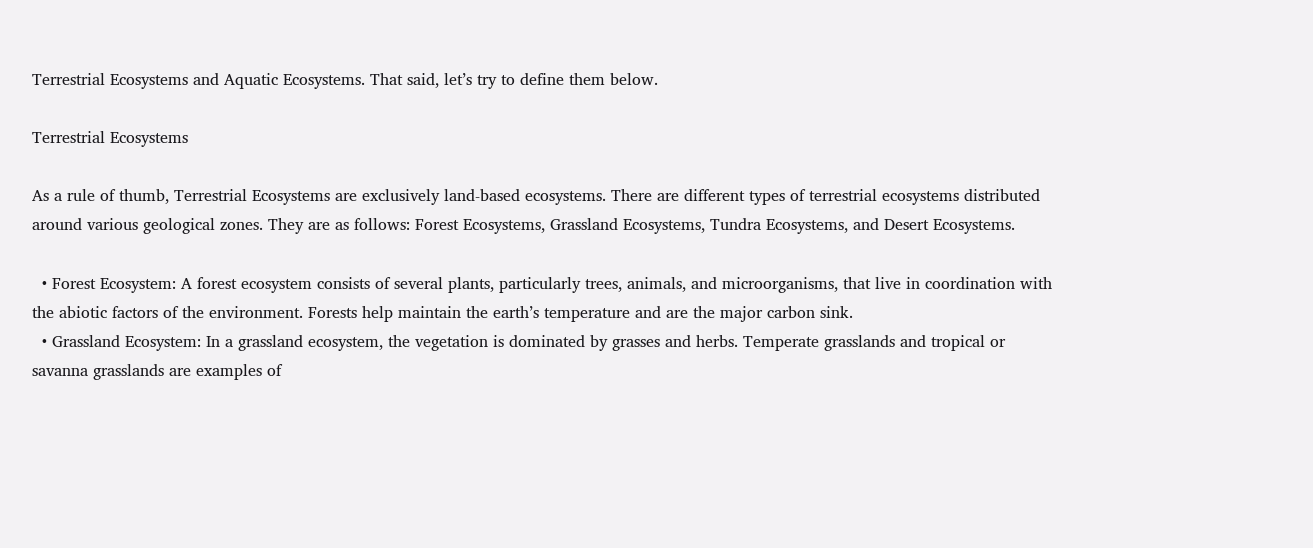Terrestrial Ecosystems and Aquatic Ecosystems. That said, let’s try to define them below.

Terrestrial Ecosystems

As a rule of thumb, Terrestrial Ecosystems are exclusively land-based ecosystems. There are different types of terrestrial ecosystems distributed around various geological zones. They are as follows: Forest Ecosystems, Grassland Ecosystems, Tundra Ecosystems, and Desert Ecosystems.

  • Forest Ecosystem: A forest ecosystem consists of several plants, particularly trees, animals, and microorganisms, that live in coordination with the abiotic factors of the environment. Forests help maintain the earth’s temperature and are the major carbon sink.
  • Grassland Ecosystem: In a grassland ecosystem, the vegetation is dominated by grasses and herbs. Temperate grasslands and tropical or savanna grasslands are examples of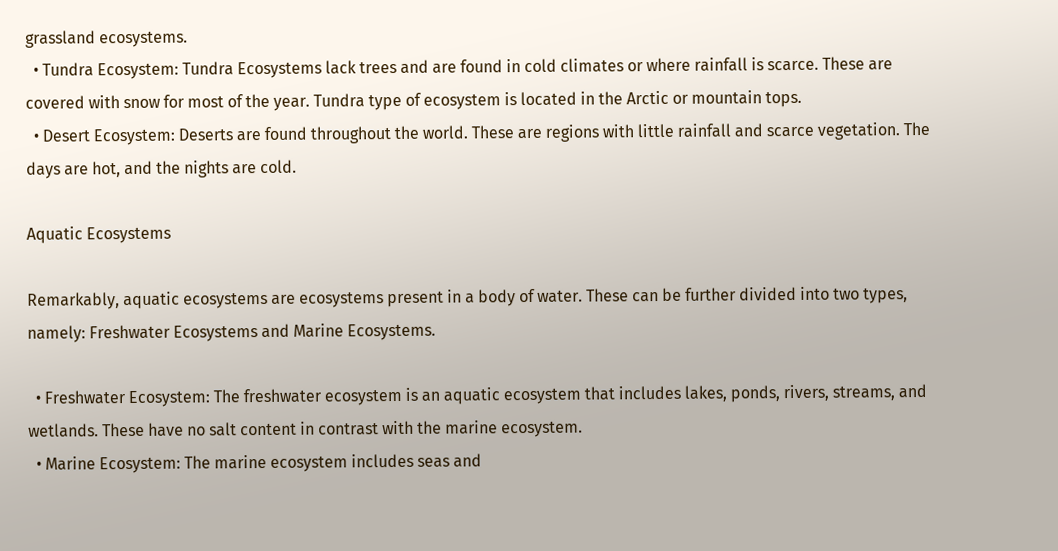grassland ecosystems.
  • Tundra Ecosystem: Tundra Ecosystems lack trees and are found in cold climates or where rainfall is scarce. These are covered with snow for most of the year. Tundra type of ecosystem is located in the Arctic or mountain tops.
  • Desert Ecosystem: Deserts are found throughout the world. These are regions with little rainfall and scarce vegetation. The days are hot, and the nights are cold.

Aquatic Ecosystems

Remarkably, aquatic ecosystems are ecosystems present in a body of water. These can be further divided into two types, namely: Freshwater Ecosystems and Marine Ecosystems.

  • Freshwater Ecosystem: The freshwater ecosystem is an aquatic ecosystem that includes lakes, ponds, rivers, streams, and wetlands. These have no salt content in contrast with the marine ecosystem.
  • Marine Ecosystem: The marine ecosystem includes seas and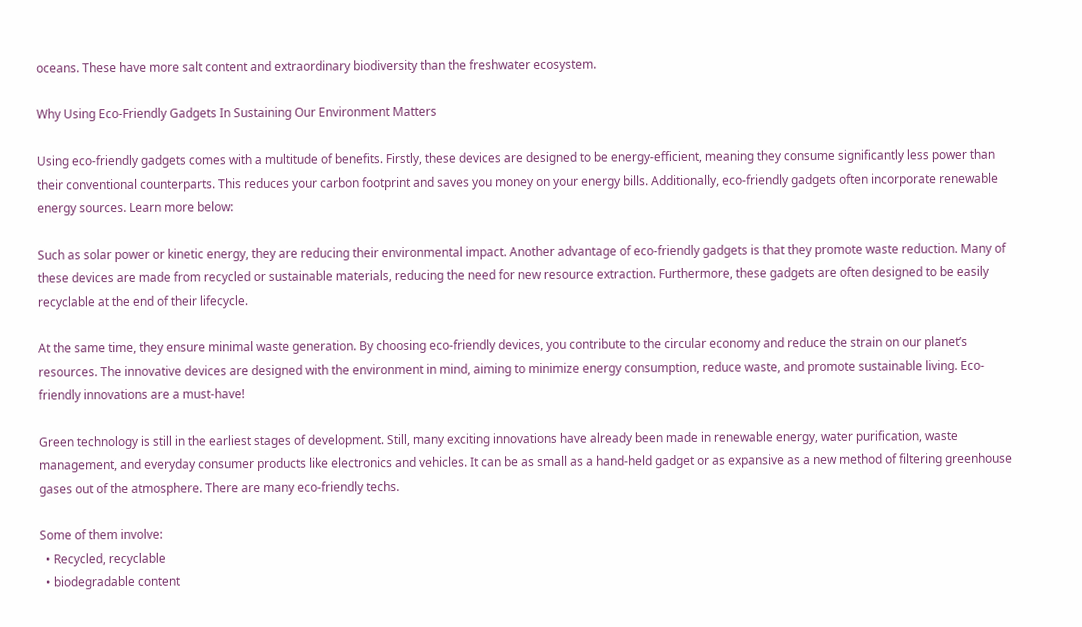oceans. These have more salt content and extraordinary biodiversity than the freshwater ecosystem.

Why Using Eco-Friendly Gadgets In Sustaining Our Environment Matters

Using eco-friendly gadgets comes with a multitude of benefits. Firstly, these devices are designed to be energy-efficient, meaning they consume significantly less power than their conventional counterparts. This reduces your carbon footprint and saves you money on your energy bills. Additionally, eco-friendly gadgets often incorporate renewable energy sources. Learn more below:

Such as solar power or kinetic energy, they are reducing their environmental impact. Another advantage of eco-friendly gadgets is that they promote waste reduction. Many of these devices are made from recycled or sustainable materials, reducing the need for new resource extraction. Furthermore, these gadgets are often designed to be easily recyclable at the end of their lifecycle.

At the same time, they ensure minimal waste generation. By choosing eco-friendly devices, you contribute to the circular economy and reduce the strain on our planet’s resources. The innovative devices are designed with the environment in mind, aiming to minimize energy consumption, reduce waste, and promote sustainable living. Eco-friendly innovations are a must-have!

Green technology is still in the earliest stages of development. Still, many exciting innovations have already been made in renewable energy, water purification, waste management, and everyday consumer products like electronics and vehicles. It can be as small as a hand-held gadget or as expansive as a new method of filtering greenhouse gases out of the atmosphere. There are many eco-friendly techs.

Some of them involve:
  • Recycled, recyclable
  • biodegradable content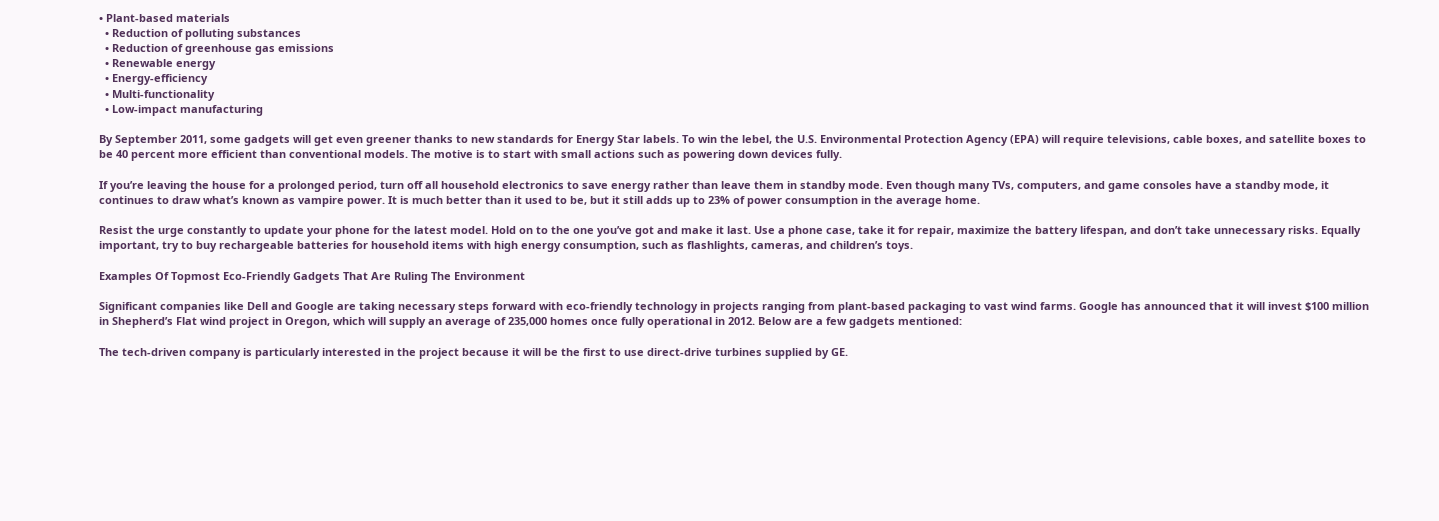• Plant-based materials
  • Reduction of polluting substances
  • Reduction of greenhouse gas emissions
  • Renewable energy
  • Energy-efficiency
  • Multi-functionality
  • Low-impact manufacturing

By September 2011, some gadgets will get even greener thanks to new standards for Energy Star labels. To win the lebel, the U.S. Environmental Protection Agency (EPA) will require televisions, cable boxes, and satellite boxes to be 40 percent more efficient than conventional models. The motive is to start with small actions such as powering down devices fully.

If you’re leaving the house for a prolonged period, turn off all household electronics to save energy rather than leave them in standby mode. Even though many TVs, computers, and game consoles have a standby mode, it continues to draw what’s known as vampire power. It is much better than it used to be, but it still adds up to 23% of power consumption in the average home.

Resist the urge constantly to update your phone for the latest model. Hold on to the one you’ve got and make it last. Use a phone case, take it for repair, maximize the battery lifespan, and don’t take unnecessary risks. Equally important, try to buy rechargeable batteries for household items with high energy consumption, such as flashlights, cameras, and children’s toys.

Examples Of Topmost Eco-Friendly Gadgets That Are Ruling The Environment

Significant companies like Dell and Google are taking necessary steps forward with eco-friendly technology in projects ranging from plant-based packaging to vast wind farms. Google has announced that it will invest $100 million in Shepherd’s Flat wind project in Oregon, which will supply an average of 235,000 homes once fully operational in 2012. Below are a few gadgets mentioned:

The tech-driven company is particularly interested in the project because it will be the first to use direct-drive turbines supplied by GE.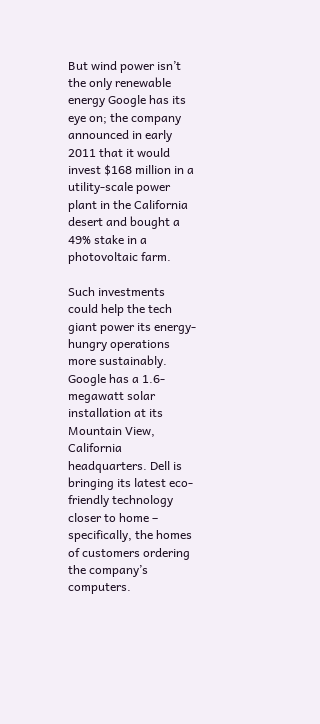But wind power isn’t the only renewable energy Google has its eye on; the company announced in early 2011 that it would invest $168 million in a utility-scale power plant in the California desert and bought a 49% stake in a photovoltaic farm.

Such investments could help the tech giant power its energy-hungry operations more sustainably. Google has a 1.6-megawatt solar installation at its Mountain View, California headquarters. Dell is bringing its latest eco-friendly technology closer to home – specifically, the homes of customers ordering the company’s computers.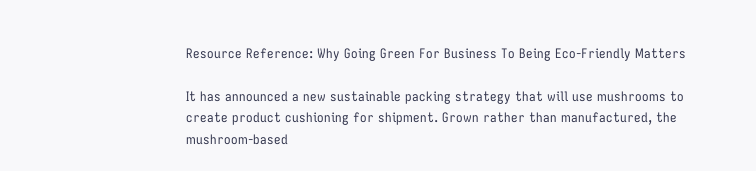Resource Reference: Why Going Green For Business To Being Eco-Friendly Matters

It has announced a new sustainable packing strategy that will use mushrooms to create product cushioning for shipment. Grown rather than manufactured, the mushroom-based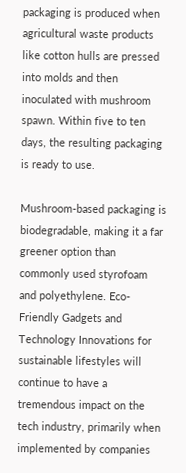packaging is produced when agricultural waste products like cotton hulls are pressed into molds and then inoculated with mushroom spawn. Within five to ten days, the resulting packaging is ready to use.

Mushroom-based packaging is biodegradable, making it a far greener option than commonly used styrofoam and polyethylene. Eco-Friendly Gadgets and Technology Innovations for sustainable lifestyles will continue to have a tremendous impact on the tech industry, primarily when implemented by companies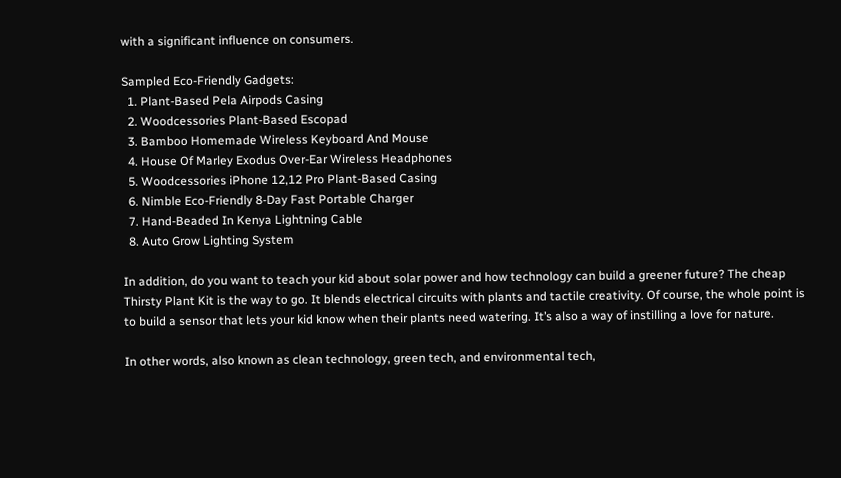with a significant influence on consumers.

Sampled Eco-Friendly Gadgets:
  1. Plant-Based Pela Airpods Casing
  2. Woodcessories Plant-Based Escopad
  3. Bamboo Homemade Wireless Keyboard And Mouse
  4. House Of Marley Exodus Over-Ear Wireless Headphones
  5. Woodcessories iPhone 12,12 Pro Plant-Based Casing
  6. Nimble Eco-Friendly 8-Day Fast Portable Charger
  7. Hand-Beaded In Kenya Lightning Cable
  8. Auto Grow Lighting System

In addition, do you want to teach your kid about solar power and how technology can build a greener future? The cheap Thirsty Plant Kit is the way to go. It blends electrical circuits with plants and tactile creativity. Of course, the whole point is to build a sensor that lets your kid know when their plants need watering. It’s also a way of instilling a love for nature.

In other words, also known as clean technology, green tech, and environmental tech,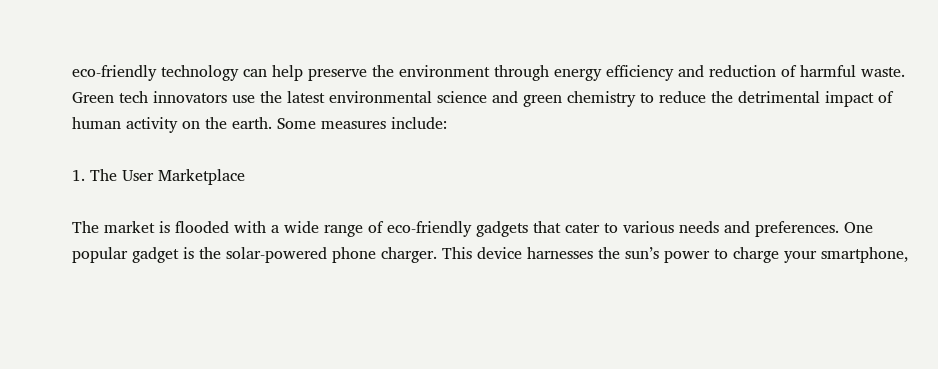eco-friendly technology can help preserve the environment through energy efficiency and reduction of harmful waste. Green tech innovators use the latest environmental science and green chemistry to reduce the detrimental impact of human activity on the earth. Some measures include:

1. The User Marketplace

The market is flooded with a wide range of eco-friendly gadgets that cater to various needs and preferences. One popular gadget is the solar-powered phone charger. This device harnesses the sun’s power to charge your smartphone,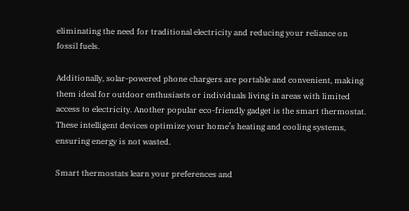eliminating the need for traditional electricity and reducing your reliance on fossil fuels.

Additionally, solar-powered phone chargers are portable and convenient, making them ideal for outdoor enthusiasts or individuals living in areas with limited access to electricity. Another popular eco-friendly gadget is the smart thermostat. These intelligent devices optimize your home’s heating and cooling systems, ensuring energy is not wasted.

Smart thermostats learn your preferences and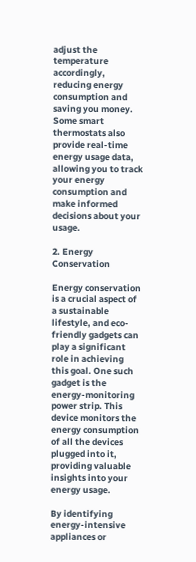adjust the temperature accordingly, reducing energy consumption and saving you money. Some smart thermostats also provide real-time energy usage data, allowing you to track your energy consumption and make informed decisions about your usage.

2. Energy Conservation

Energy conservation is a crucial aspect of a sustainable lifestyle, and eco-friendly gadgets can play a significant role in achieving this goal. One such gadget is the energy-monitoring power strip. This device monitors the energy consumption of all the devices plugged into it, providing valuable insights into your energy usage.

By identifying energy-intensive appliances or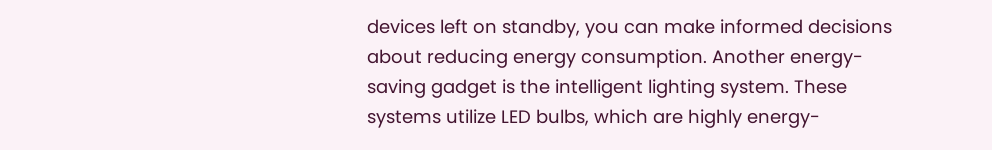devices left on standby, you can make informed decisions about reducing energy consumption. Another energy-saving gadget is the intelligent lighting system. These systems utilize LED bulbs, which are highly energy-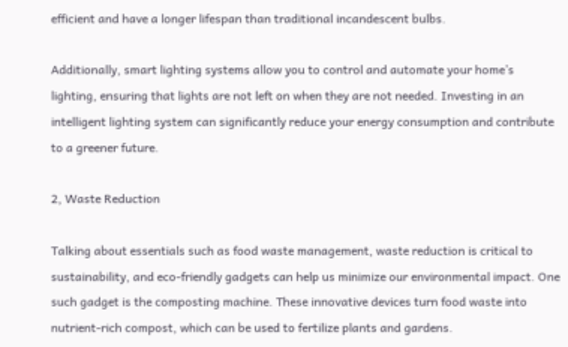efficient and have a longer lifespan than traditional incandescent bulbs.

Additionally, smart lighting systems allow you to control and automate your home’s lighting, ensuring that lights are not left on when they are not needed. Investing in an intelligent lighting system can significantly reduce your energy consumption and contribute to a greener future.

2, Waste Reduction

Talking about essentials such as food waste management, waste reduction is critical to sustainability, and eco-friendly gadgets can help us minimize our environmental impact. One such gadget is the composting machine. These innovative devices turn food waste into nutrient-rich compost, which can be used to fertilize plants and gardens.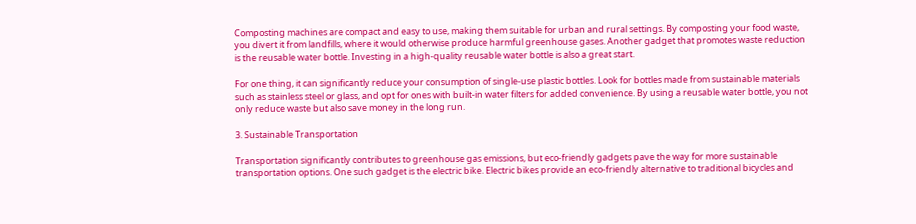Composting machines are compact and easy to use, making them suitable for urban and rural settings. By composting your food waste, you divert it from landfills, where it would otherwise produce harmful greenhouse gases. Another gadget that promotes waste reduction is the reusable water bottle. Investing in a high-quality reusable water bottle is also a great start.

For one thing, it can significantly reduce your consumption of single-use plastic bottles. Look for bottles made from sustainable materials such as stainless steel or glass, and opt for ones with built-in water filters for added convenience. By using a reusable water bottle, you not only reduce waste but also save money in the long run.

3. Sustainable Transportation

Transportation significantly contributes to greenhouse gas emissions, but eco-friendly gadgets pave the way for more sustainable transportation options. One such gadget is the electric bike. Electric bikes provide an eco-friendly alternative to traditional bicycles and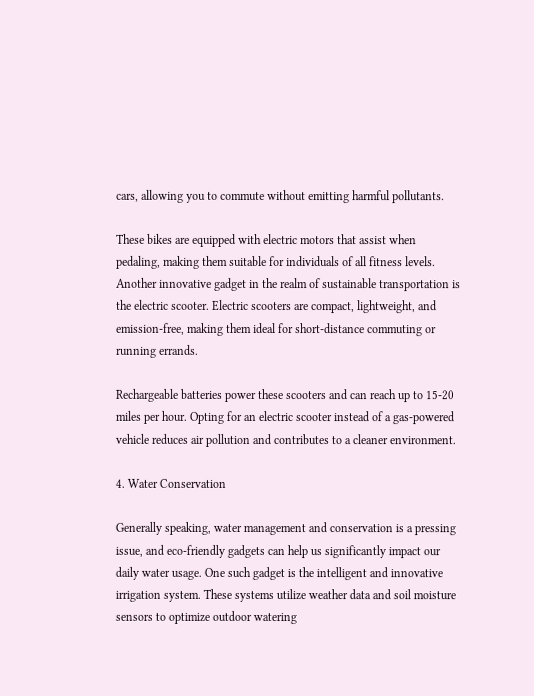cars, allowing you to commute without emitting harmful pollutants.

These bikes are equipped with electric motors that assist when pedaling, making them suitable for individuals of all fitness levels. Another innovative gadget in the realm of sustainable transportation is the electric scooter. Electric scooters are compact, lightweight, and emission-free, making them ideal for short-distance commuting or running errands.

Rechargeable batteries power these scooters and can reach up to 15-20 miles per hour. Opting for an electric scooter instead of a gas-powered vehicle reduces air pollution and contributes to a cleaner environment.

4. Water Conservation

Generally speaking, water management and conservation is a pressing issue, and eco-friendly gadgets can help us significantly impact our daily water usage. One such gadget is the intelligent and innovative irrigation system. These systems utilize weather data and soil moisture sensors to optimize outdoor watering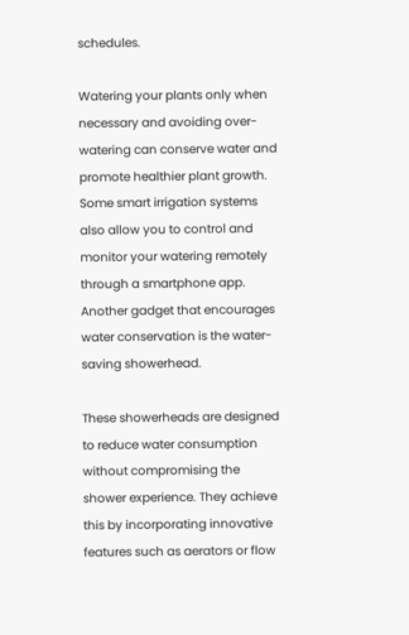schedules.

Watering your plants only when necessary and avoiding over-watering can conserve water and promote healthier plant growth. Some smart irrigation systems also allow you to control and monitor your watering remotely through a smartphone app. Another gadget that encourages water conservation is the water-saving showerhead.

These showerheads are designed to reduce water consumption without compromising the shower experience. They achieve this by incorporating innovative features such as aerators or flow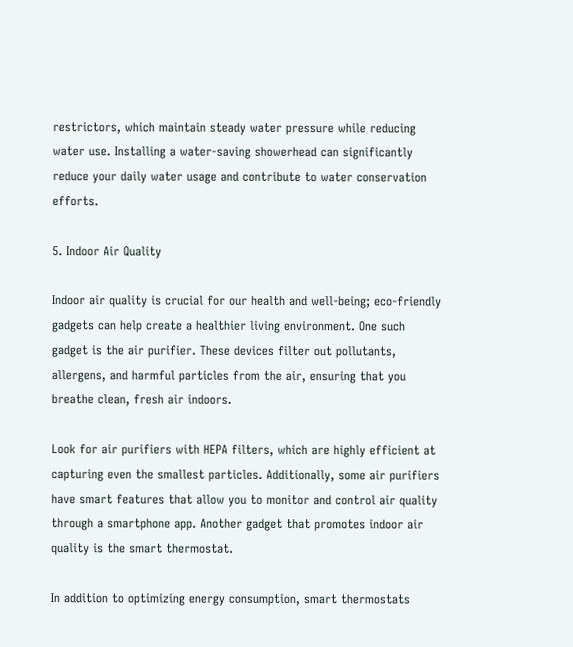restrictors, which maintain steady water pressure while reducing water use. Installing a water-saving showerhead can significantly reduce your daily water usage and contribute to water conservation efforts.

5. Indoor Air Quality

Indoor air quality is crucial for our health and well-being; eco-friendly gadgets can help create a healthier living environment. One such gadget is the air purifier. These devices filter out pollutants, allergens, and harmful particles from the air, ensuring that you breathe clean, fresh air indoors.

Look for air purifiers with HEPA filters, which are highly efficient at capturing even the smallest particles. Additionally, some air purifiers have smart features that allow you to monitor and control air quality through a smartphone app. Another gadget that promotes indoor air quality is the smart thermostat.

In addition to optimizing energy consumption, smart thermostats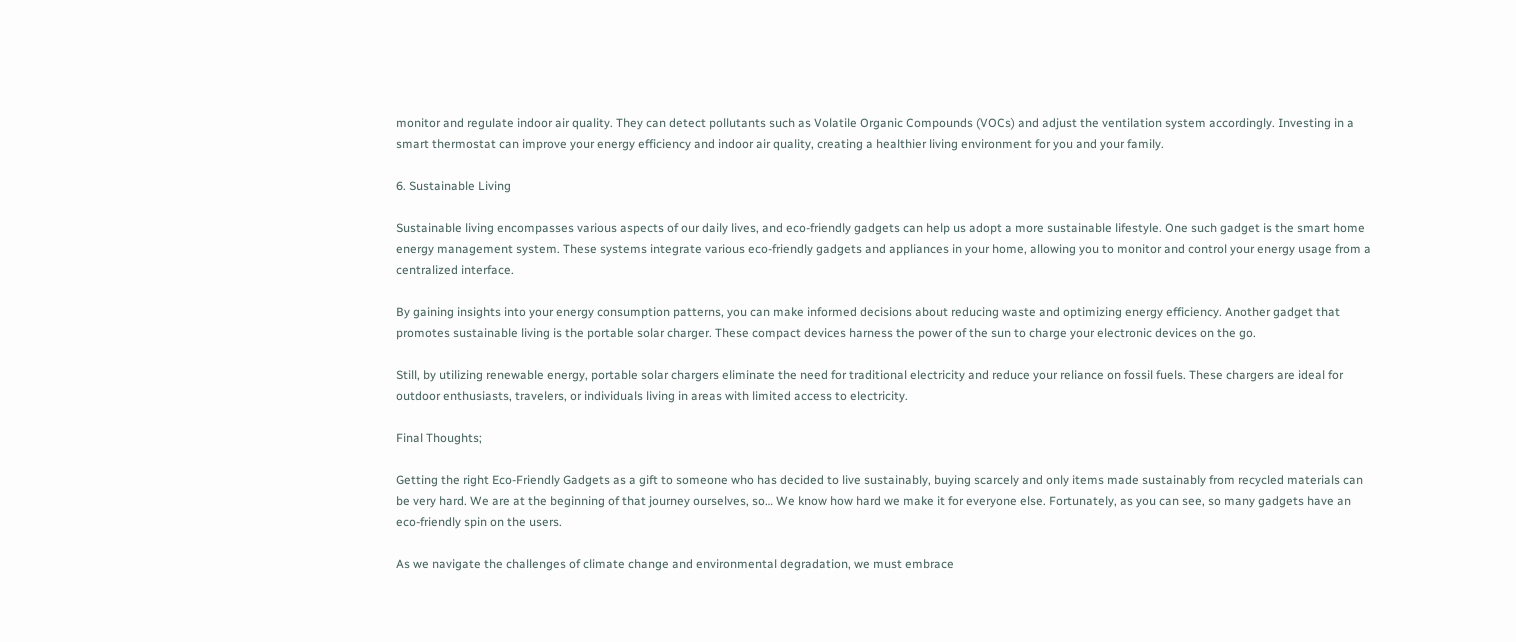monitor and regulate indoor air quality. They can detect pollutants such as Volatile Organic Compounds (VOCs) and adjust the ventilation system accordingly. Investing in a smart thermostat can improve your energy efficiency and indoor air quality, creating a healthier living environment for you and your family.

6. Sustainable Living

Sustainable living encompasses various aspects of our daily lives, and eco-friendly gadgets can help us adopt a more sustainable lifestyle. One such gadget is the smart home energy management system. These systems integrate various eco-friendly gadgets and appliances in your home, allowing you to monitor and control your energy usage from a centralized interface.

By gaining insights into your energy consumption patterns, you can make informed decisions about reducing waste and optimizing energy efficiency. Another gadget that promotes sustainable living is the portable solar charger. These compact devices harness the power of the sun to charge your electronic devices on the go.

Still, by utilizing renewable energy, portable solar chargers eliminate the need for traditional electricity and reduce your reliance on fossil fuels. These chargers are ideal for outdoor enthusiasts, travelers, or individuals living in areas with limited access to electricity.

Final Thoughts;

Getting the right Eco-Friendly Gadgets as a gift to someone who has decided to live sustainably, buying scarcely and only items made sustainably from recycled materials can be very hard. We are at the beginning of that journey ourselves, so… We know how hard we make it for everyone else. Fortunately, as you can see, so many gadgets have an eco-friendly spin on the users.

As we navigate the challenges of climate change and environmental degradation, we must embrace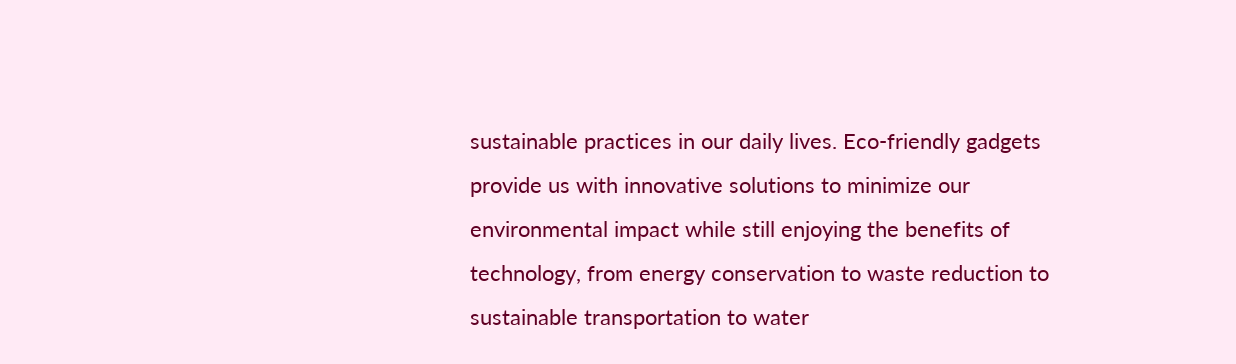sustainable practices in our daily lives. Eco-friendly gadgets provide us with innovative solutions to minimize our environmental impact while still enjoying the benefits of technology, from energy conservation to waste reduction to sustainable transportation to water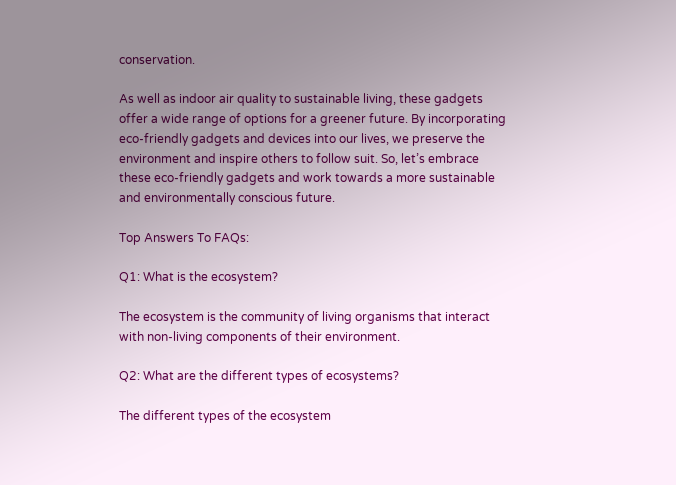conservation.

As well as indoor air quality to sustainable living, these gadgets offer a wide range of options for a greener future. By incorporating eco-friendly gadgets and devices into our lives, we preserve the environment and inspire others to follow suit. So, let’s embrace these eco-friendly gadgets and work towards a more sustainable and environmentally conscious future.

Top Answers To FAQs:

Q1: What is the ecosystem?

The ecosystem is the community of living organisms that interact with non-living components of their environment.

Q2: What are the different types of ecosystems?

The different types of the ecosystem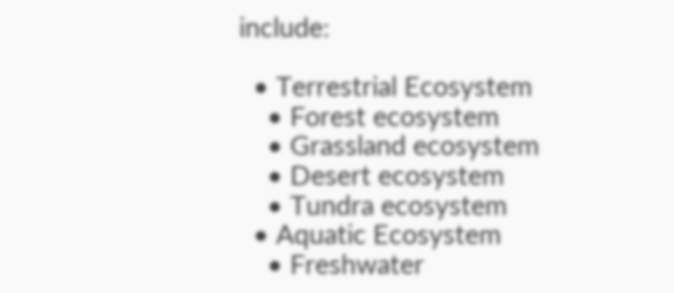include:

  • Terrestrial Ecosystem
    • Forest ecosystem
    • Grassland ecosystem
    • Desert ecosystem
    • Tundra ecosystem
  • Aquatic Ecosystem
    • Freshwater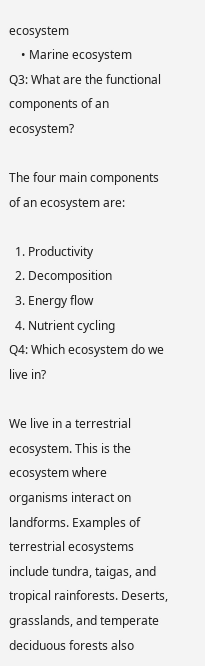ecosystem
    • Marine ecosystem
Q3: What are the functional components of an ecosystem?

The four main components of an ecosystem are:

  1. Productivity
  2. Decomposition
  3. Energy flow
  4. Nutrient cycling
Q4: Which ecosystem do we live in?

We live in a terrestrial ecosystem. This is the ecosystem where organisms interact on landforms. Examples of terrestrial ecosystems include tundra, taigas, and tropical rainforests. Deserts, grasslands, and temperate deciduous forests also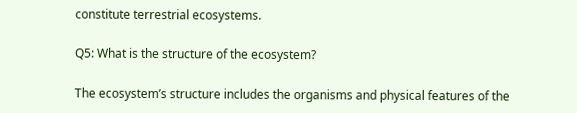constitute terrestrial ecosystems.

Q5: What is the structure of the ecosystem?

The ecosystem’s structure includes the organisms and physical features of the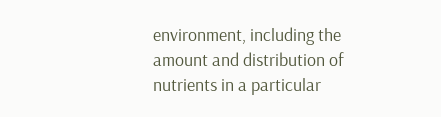environment, including the amount and distribution of nutrients in a particular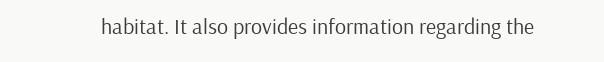habitat. It also provides information regarding the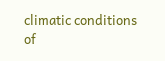climatic conditions of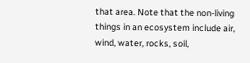that area. Note that the non-living things in an ecosystem include air, wind, water, rocks, soil,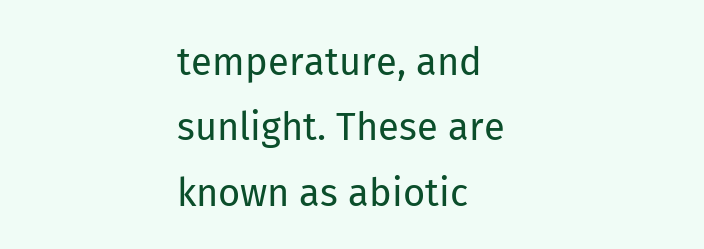temperature, and sunlight. These are known as abiotic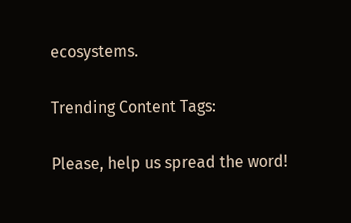ecosystems.

Trending Content Tags:

Please, help us spread the word!